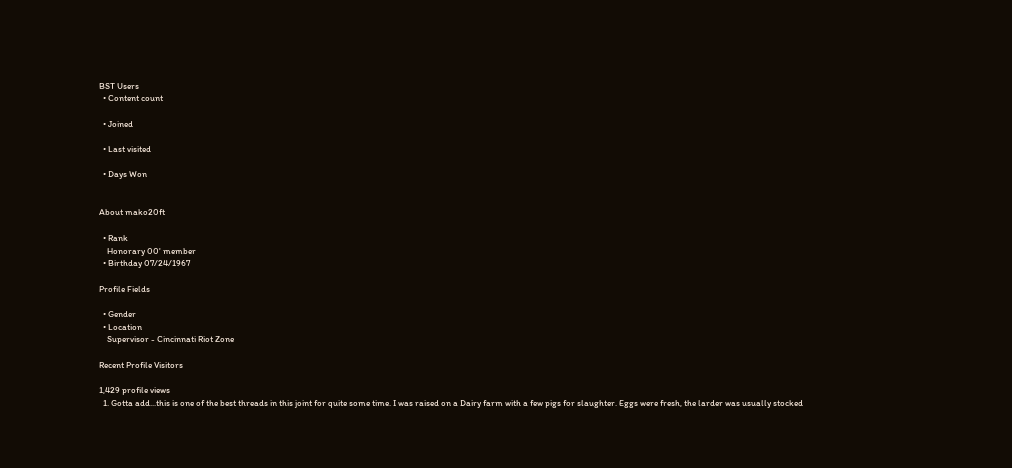BST Users
  • Content count

  • Joined

  • Last visited

  • Days Won


About mako20ft

  • Rank
    Honorary 00' member
  • Birthday 07/24/1967

Profile Fields

  • Gender
  • Location
    Supervisor - Cincinnati Riot Zone

Recent Profile Visitors

1,429 profile views
  1. Gotta add...this is one of the best threads in this joint for quite some time. I was raised on a Dairy farm with a few pigs for slaughter. Eggs were fresh, the larder was usually stocked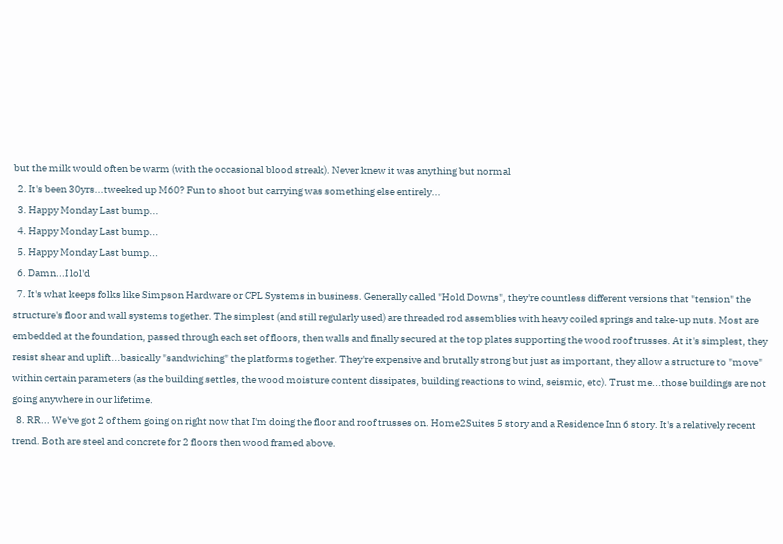but the milk would often be warm (with the occasional blood streak). Never knew it was anything but normal
  2. It's been 30yrs...tweeked up M60? Fun to shoot but carrying was something else entirely...
  3. Happy Monday Last bump...
  4. Happy Monday Last bump...
  5. Happy Monday Last bump...
  6. Damn...I lol'd
  7. It's what keeps folks like Simpson Hardware or CPL Systems in business. Generally called "Hold Downs", they're countless different versions that "tension" the structure's floor and wall systems together. The simplest (and still regularly used) are threaded rod assemblies with heavy coiled springs and take-up nuts. Most are embedded at the foundation, passed through each set of floors, then walls and finally secured at the top plates supporting the wood roof trusses. At it's simplest, they resist shear and uplift...basically "sandwiching" the platforms together. They're expensive and brutally strong but just as important, they allow a structure to "move" within certain parameters (as the building settles, the wood moisture content dissipates, building reactions to wind, seismic, etc). Trust me...those buildings are not going anywhere in our lifetime.
  8. RR... We've got 2 of them going on right now that I'm doing the floor and roof trusses on. Home2Suites 5 story and a Residence Inn 6 story. It's a relatively recent trend. Both are steel and concrete for 2 floors then wood framed above.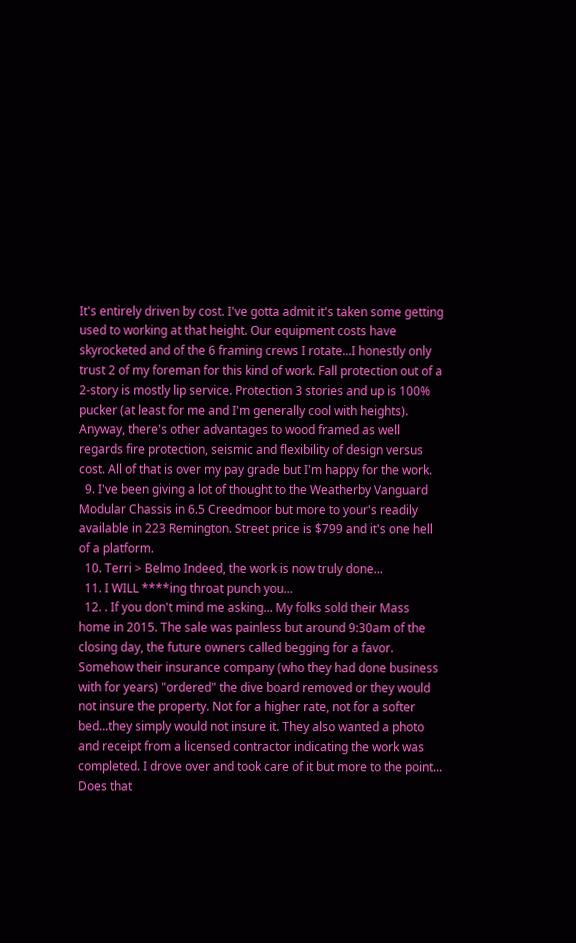It's entirely driven by cost. I've gotta admit it's taken some getting used to working at that height. Our equipment costs have skyrocketed and of the 6 framing crews I rotate...I honestly only trust 2 of my foreman for this kind of work. Fall protection out of a 2-story is mostly lip service. Protection 3 stories and up is 100% pucker (at least for me and I'm generally cool with heights). Anyway, there's other advantages to wood framed as well regards fire protection, seismic and flexibility of design versus cost. All of that is over my pay grade but I'm happy for the work.
  9. I've been giving a lot of thought to the Weatherby Vanguard Modular Chassis in 6.5 Creedmoor but more to your's readily available in 223 Remington. Street price is $799 and it's one hell of a platform.
  10. Terri > Belmo Indeed, the work is now truly done...
  11. I WILL ****ing throat punch you...
  12. . If you don't mind me asking... My folks sold their Mass home in 2015. The sale was painless but around 9:30am of the closing day, the future owners called begging for a favor. Somehow their insurance company (who they had done business with for years) "ordered" the dive board removed or they would not insure the property. Not for a higher rate, not for a softer bed...they simply would not insure it. They also wanted a photo and receipt from a licensed contractor indicating the work was completed. I drove over and took care of it but more to the point... Does that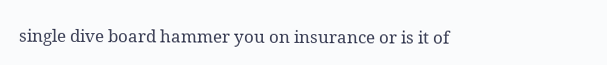single dive board hammer you on insurance or is it of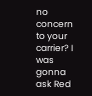no concern to your carrier? I was gonna ask Red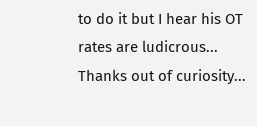to do it but I hear his OT rates are ludicrous... Thanks out of curiosity...